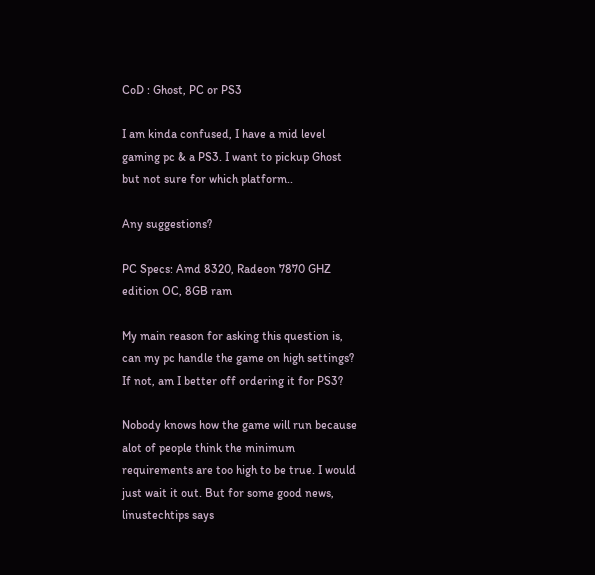CoD : Ghost, PC or PS3

I am kinda confused, I have a mid level gaming pc & a PS3. I want to pickup Ghost but not sure for which platform..

Any suggestions?

PC Specs: Amd 8320, Radeon 7870 GHZ edition OC, 8GB ram

My main reason for asking this question is, can my pc handle the game on high settings? If not, am I better off ordering it for PS3?

Nobody knows how the game will run because alot of people think the minimum requirements are too high to be true. I would just wait it out. But for some good news, linustechtips says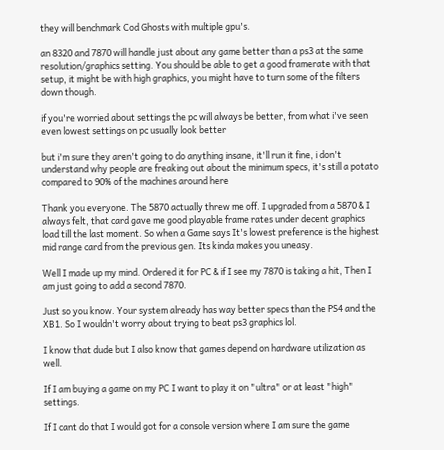they will benchmark Cod Ghosts with multiple gpu's.

an 8320 and 7870 will handle just about any game better than a ps3 at the same resolution/graphics setting. You should be able to get a good framerate with that setup, it might be with high graphics, you might have to turn some of the filters down though.

if you're worried about settings the pc will always be better, from what i've seen even lowest settings on pc usually look better

but i'm sure they aren't going to do anything insane, it'll run it fine, i don't understand why people are freaking out about the minimum specs, it's still a potato compared to 90% of the machines around here

Thank you everyone. The 5870 actually threw me off. I upgraded from a 5870 & I always felt, that card gave me good playable frame rates under decent graphics load till the last moment. So when a Game says It's lowest preference is the highest mid range card from the previous gen. Its kinda makes you uneasy.

Well I made up my mind. Ordered it for PC & if I see my 7870 is taking a hit, Then I am just going to add a second 7870.

Just so you know. Your system already has way better specs than the PS4 and the XB1. So I wouldn't worry about trying to beat ps3 graphics lol.

I know that dude but I also know that games depend on hardware utilization as well.

If I am buying a game on my PC I want to play it on "ultra" or at least "high" settings.

If I cant do that I would got for a console version where I am sure the game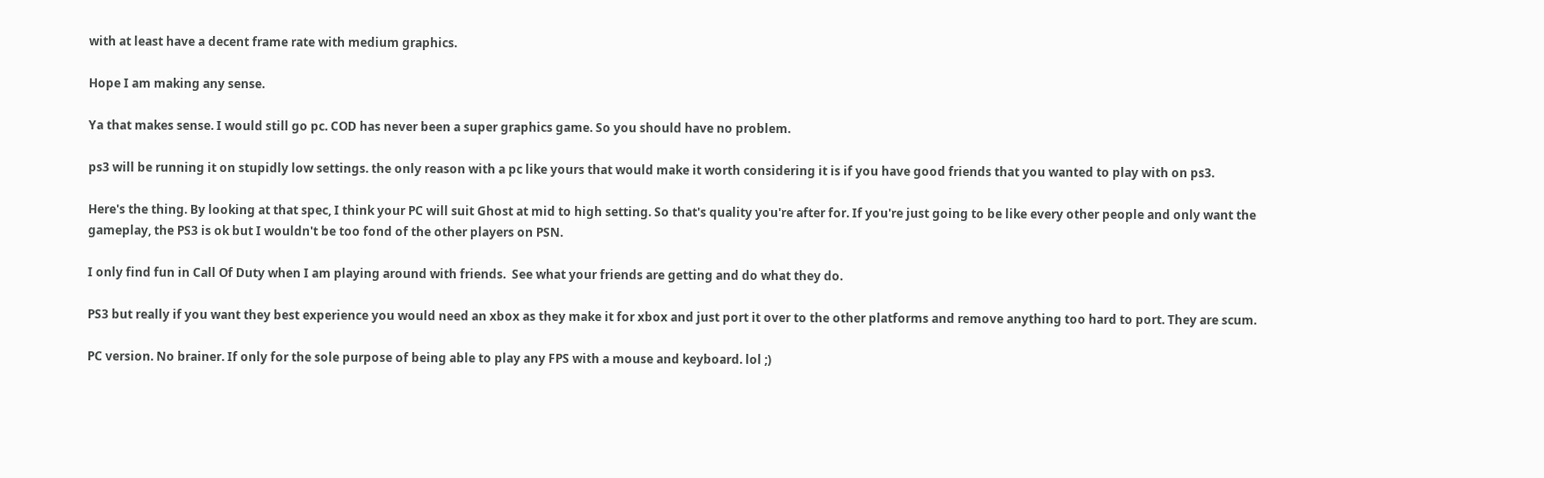with at least have a decent frame rate with medium graphics.

Hope I am making any sense.

Ya that makes sense. I would still go pc. COD has never been a super graphics game. So you should have no problem.

ps3 will be running it on stupidly low settings. the only reason with a pc like yours that would make it worth considering it is if you have good friends that you wanted to play with on ps3.

Here's the thing. By looking at that spec, I think your PC will suit Ghost at mid to high setting. So that's quality you're after for. If you're just going to be like every other people and only want the gameplay, the PS3 is ok but I wouldn't be too fond of the other players on PSN.

I only find fun in Call Of Duty when I am playing around with friends.  See what your friends are getting and do what they do.

PS3 but really if you want they best experience you would need an xbox as they make it for xbox and just port it over to the other platforms and remove anything too hard to port. They are scum.

PC version. No brainer. If only for the sole purpose of being able to play any FPS with a mouse and keyboard. lol ;)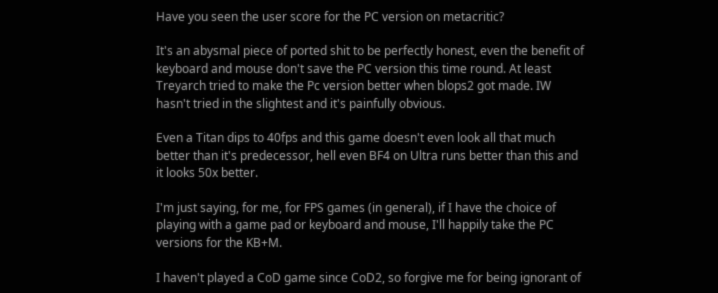Have you seen the user score for the PC version on metacritic?

It's an abysmal piece of ported shit to be perfectly honest, even the benefit of keyboard and mouse don't save the PC version this time round. At least Treyarch tried to make the Pc version better when blops2 got made. IW hasn't tried in the slightest and it's painfully obvious.

Even a Titan dips to 40fps and this game doesn't even look all that much better than it's predecessor, hell even BF4 on Ultra runs better than this and it looks 50x better.

I'm just saying, for me, for FPS games (in general), if I have the choice of playing with a game pad or keyboard and mouse, I'll happily take the PC versions for the KB+M.

I haven't played a CoD game since CoD2, so forgive me for being ignorant of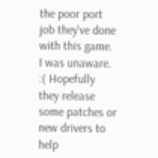the poor port job they've done with this game. I was unaware. :( Hopefully they release some patches or new drivers to help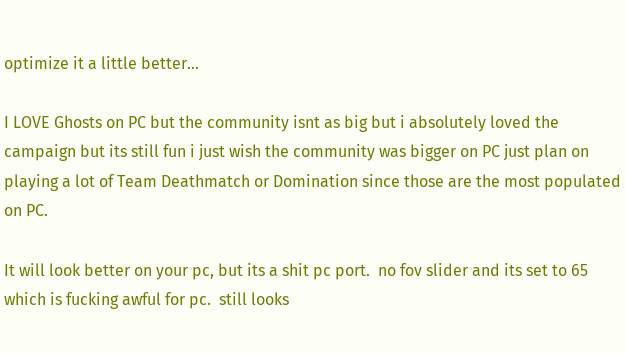optimize it a little better...

I LOVE Ghosts on PC but the community isnt as big but i absolutely loved the campaign but its still fun i just wish the community was bigger on PC just plan on playing a lot of Team Deathmatch or Domination since those are the most populated on PC.

It will look better on your pc, but its a shit pc port.  no fov slider and its set to 65 which is fucking awful for pc.  still looks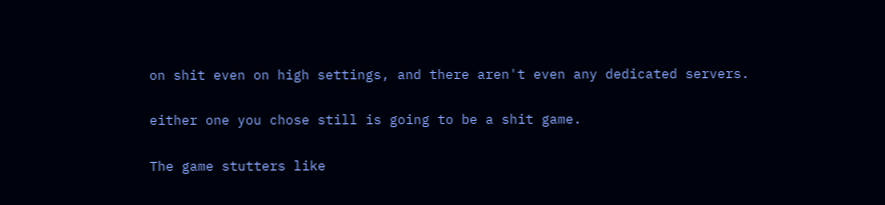on shit even on high settings, and there aren't even any dedicated servers.

either one you chose still is going to be a shit game.

The game stutters like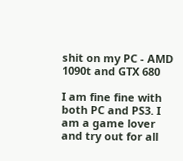shit on my PC - AMD 1090t and GTX 680

I am fine fine with both PC and PS3. I am a game lover and try out for all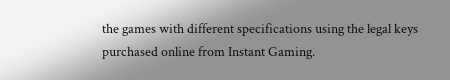the games with different specifications using the legal keys purchased online from Instant Gaming.